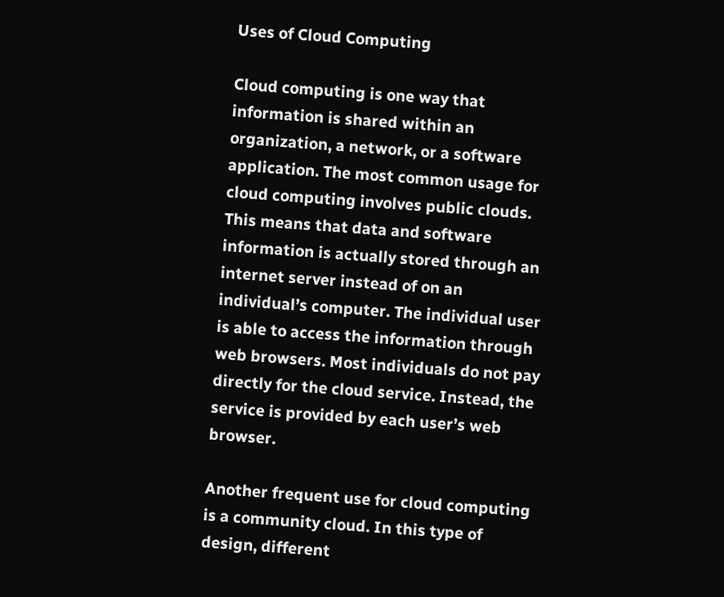Uses of Cloud Computing

Cloud computing is one way that information is shared within an organization, a network, or a software application. The most common usage for cloud computing involves public clouds. This means that data and software information is actually stored through an internet server instead of on an individual’s computer. The individual user is able to access the information through web browsers. Most individuals do not pay directly for the cloud service. Instead, the service is provided by each user’s web browser.

Another frequent use for cloud computing is a community cloud. In this type of design, different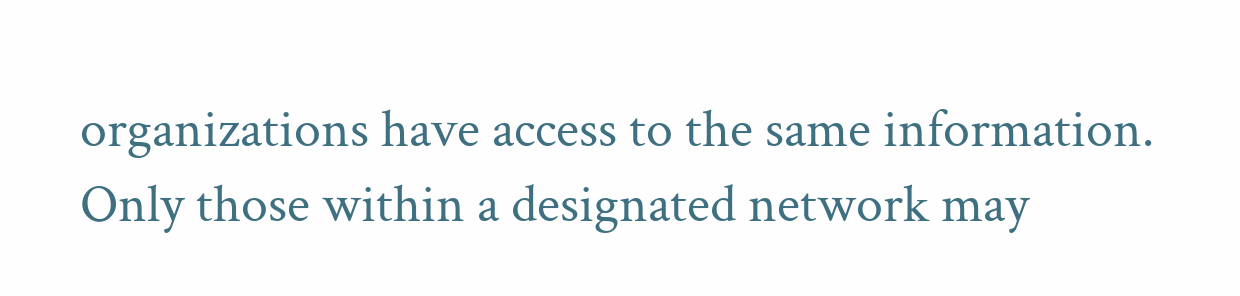organizations have access to the same information. Only those within a designated network may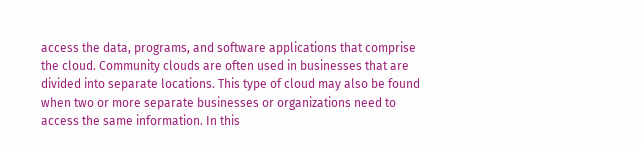access the data, programs, and software applications that comprise the cloud. Community clouds are often used in businesses that are divided into separate locations. This type of cloud may also be found when two or more separate businesses or organizations need to access the same information. In this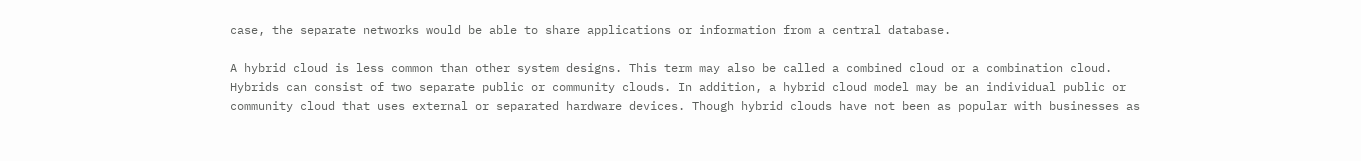case, the separate networks would be able to share applications or information from a central database.

A hybrid cloud is less common than other system designs. This term may also be called a combined cloud or a combination cloud. Hybrids can consist of two separate public or community clouds. In addition, a hybrid cloud model may be an individual public or community cloud that uses external or separated hardware devices. Though hybrid clouds have not been as popular with businesses as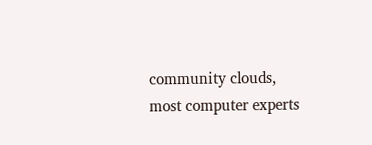community clouds, most computer experts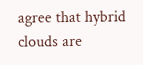agree that hybrid clouds are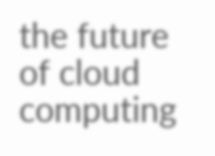the future of cloud computing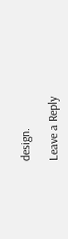design.

Leave a Reply